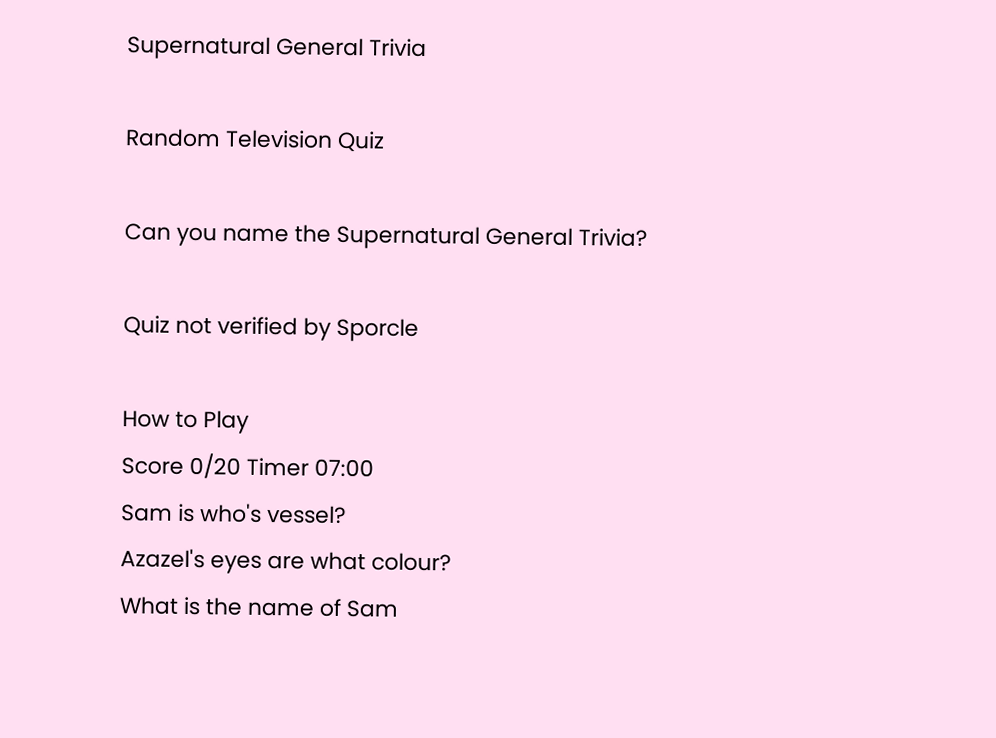Supernatural General Trivia

Random Television Quiz

Can you name the Supernatural General Trivia?

Quiz not verified by Sporcle

How to Play
Score 0/20 Timer 07:00
Sam is who's vessel?
Azazel's eyes are what colour?
What is the name of Sam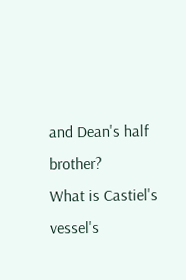and Dean's half brother?
What is Castiel's vessel's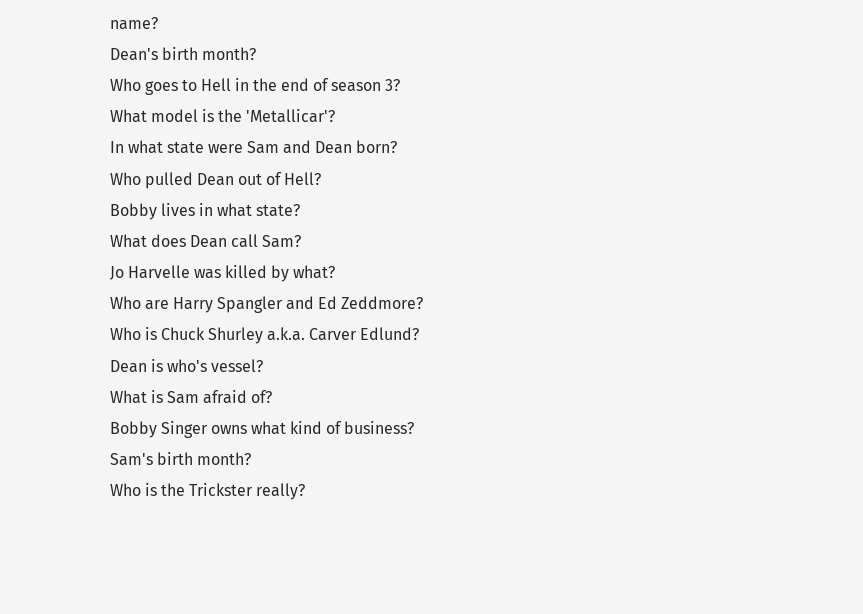name?
Dean's birth month?
Who goes to Hell in the end of season 3?
What model is the 'Metallicar'?
In what state were Sam and Dean born?
Who pulled Dean out of Hell?
Bobby lives in what state?
What does Dean call Sam?
Jo Harvelle was killed by what?
Who are Harry Spangler and Ed Zeddmore?
Who is Chuck Shurley a.k.a. Carver Edlund?
Dean is who's vessel?
What is Sam afraid of?
Bobby Singer owns what kind of business?
Sam's birth month?
Who is the Trickster really?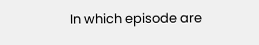In which episode are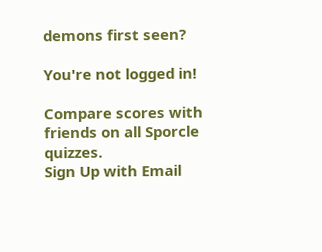demons first seen?

You're not logged in!

Compare scores with friends on all Sporcle quizzes.
Sign Up with Email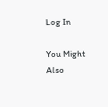Log In

You Might Also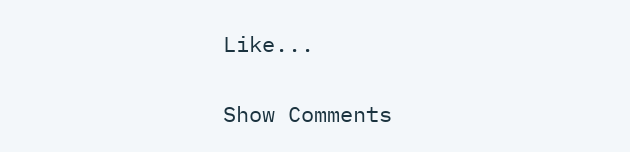Like...

Show Comments